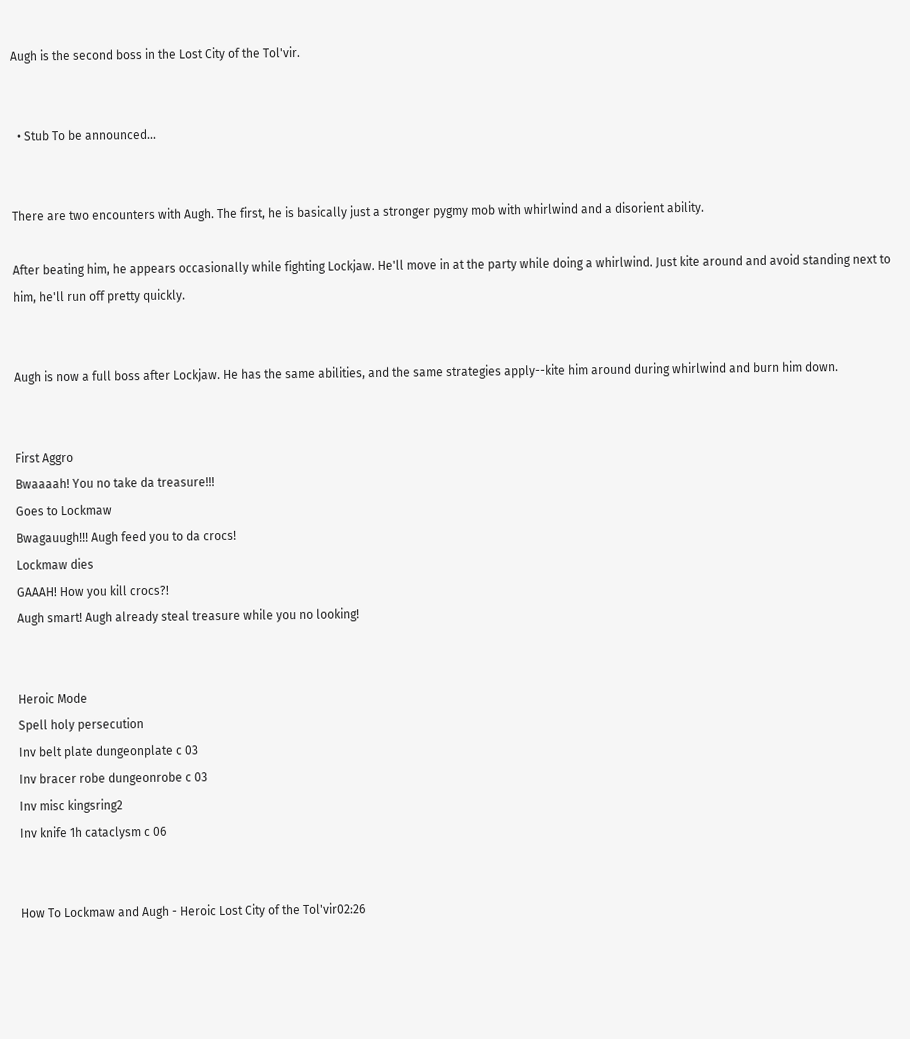Augh is the second boss in the Lost City of the Tol'vir.


  • Stub To be announced...


There are two encounters with Augh. The first, he is basically just a stronger pygmy mob with whirlwind and a disorient ability.

After beating him, he appears occasionally while fighting Lockjaw. He'll move in at the party while doing a whirlwind. Just kite around and avoid standing next to him, he'll run off pretty quickly.


Augh is now a full boss after Lockjaw. He has the same abilities, and the same strategies apply--kite him around during whirlwind and burn him down.


First Aggro
Bwaaaah! You no take da treasure!!!
Goes to Lockmaw
Bwagauugh!!! Augh feed you to da crocs!
Lockmaw dies
GAAAH! How you kill crocs?!
Augh smart! Augh already steal treasure while you no looking!


Heroic Mode
Spell holy persecution
Inv belt plate dungeonplate c 03
Inv bracer robe dungeonrobe c 03
Inv misc kingsring2
Inv knife 1h cataclysm c 06


How To Lockmaw and Augh - Heroic Lost City of the Tol'vir02:26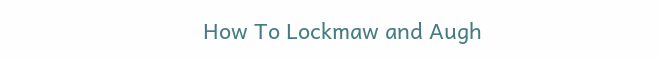How To Lockmaw and Augh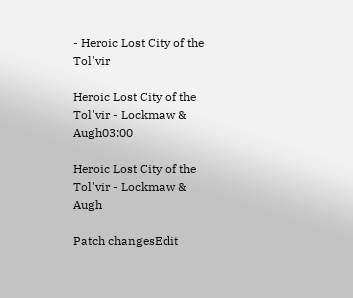- Heroic Lost City of the Tol'vir

Heroic Lost City of the Tol'vir - Lockmaw & Augh03:00

Heroic Lost City of the Tol'vir - Lockmaw & Augh

Patch changesEdit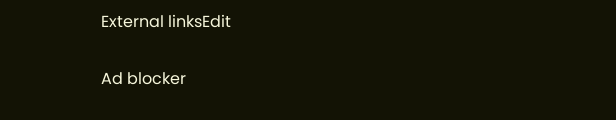External linksEdit

Ad blocker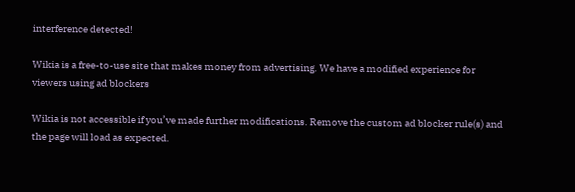interference detected!

Wikia is a free-to-use site that makes money from advertising. We have a modified experience for viewers using ad blockers

Wikia is not accessible if you’ve made further modifications. Remove the custom ad blocker rule(s) and the page will load as expected.